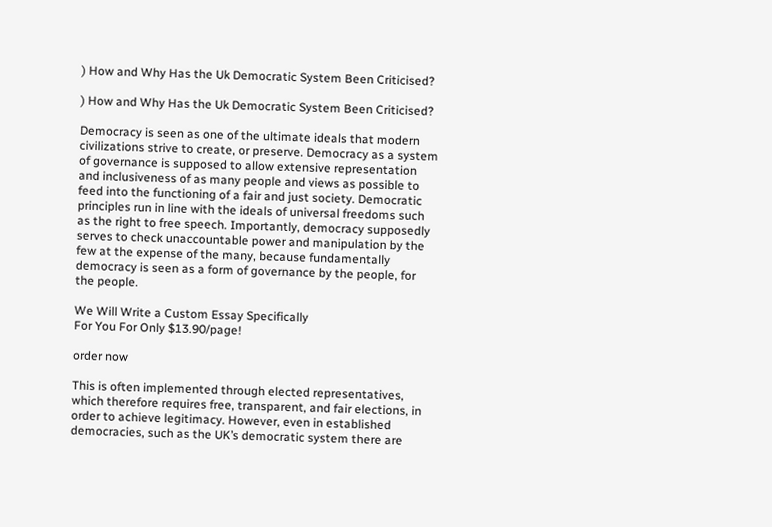) How and Why Has the Uk Democratic System Been Criticised?

) How and Why Has the Uk Democratic System Been Criticised?

Democracy is seen as one of the ultimate ideals that modern civilizations strive to create, or preserve. Democracy as a system of governance is supposed to allow extensive representation and inclusiveness of as many people and views as possible to feed into the functioning of a fair and just society. Democratic principles run in line with the ideals of universal freedoms such as the right to free speech. Importantly, democracy supposedly serves to check unaccountable power and manipulation by the few at the expense of the many, because fundamentally democracy is seen as a form of governance by the people, for the people.

We Will Write a Custom Essay Specifically
For You For Only $13.90/page!

order now

This is often implemented through elected representatives, which therefore requires free, transparent, and fair elections, in order to achieve legitimacy. However, even in established democracies, such as the UK’s democratic system there are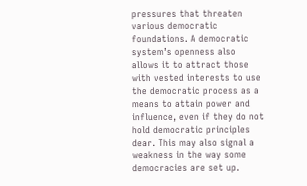pressures that threaten various democratic foundations. A democratic system’s openness also allows it to attract those with vested interests to use the democratic process as a means to attain power and influence, even if they do not hold democratic principles dear. This may also signal a weakness in the way some democracies are set up.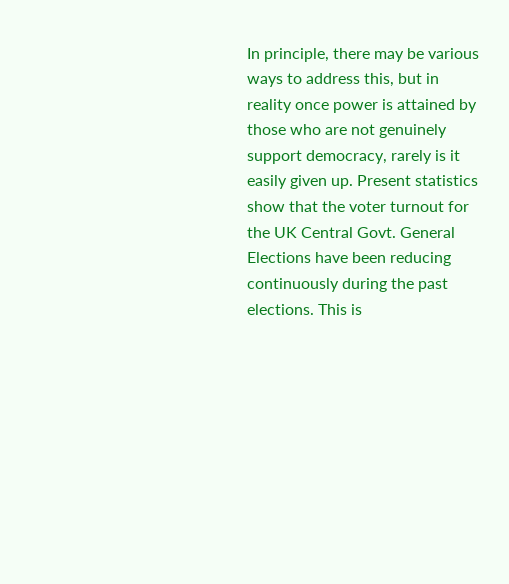In principle, there may be various ways to address this, but in reality once power is attained by those who are not genuinely support democracy, rarely is it easily given up. Present statistics show that the voter turnout for the UK Central Govt. General Elections have been reducing continuously during the past elections. This is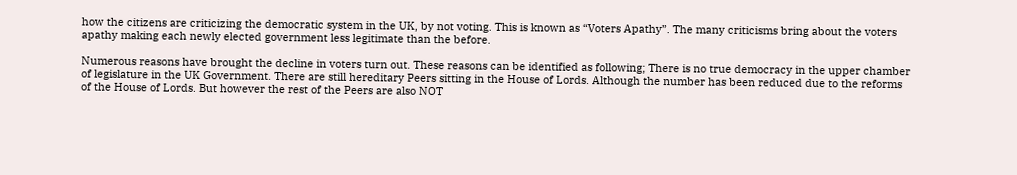how the citizens are criticizing the democratic system in the UK, by not voting. This is known as “Voters Apathy”. The many criticisms bring about the voters apathy making each newly elected government less legitimate than the before.

Numerous reasons have brought the decline in voters turn out. These reasons can be identified as following; There is no true democracy in the upper chamber of legislature in the UK Government. There are still hereditary Peers sitting in the House of Lords. Although the number has been reduced due to the reforms of the House of Lords. But however the rest of the Peers are also NOT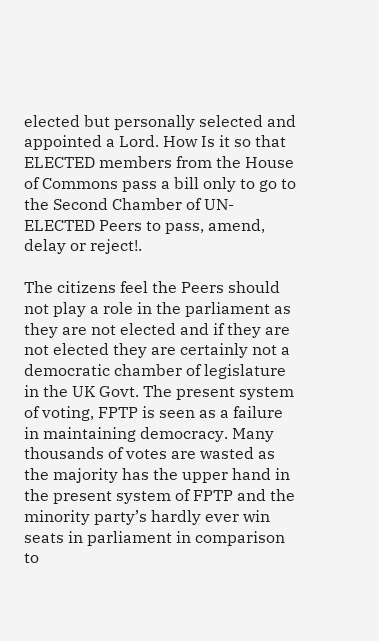elected but personally selected and appointed a Lord. How Is it so that ELECTED members from the House of Commons pass a bill only to go to the Second Chamber of UN-ELECTED Peers to pass, amend, delay or reject!.

The citizens feel the Peers should not play a role in the parliament as they are not elected and if they are not elected they are certainly not a democratic chamber of legislature in the UK Govt. The present system of voting, FPTP is seen as a failure in maintaining democracy. Many thousands of votes are wasted as the majority has the upper hand in the present system of FPTP and the minority party’s hardly ever win seats in parliament in comparison to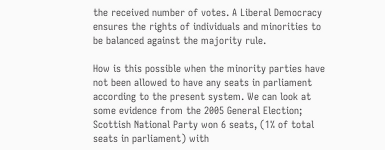the received number of votes. A Liberal Democracy ensures the rights of individuals and minorities to be balanced against the majority rule.

How is this possible when the minority parties have not been allowed to have any seats in parliament according to the present system. We can look at some evidence from the 2005 General Election; Scottish National Party won 6 seats, (1% of total seats in parliament) with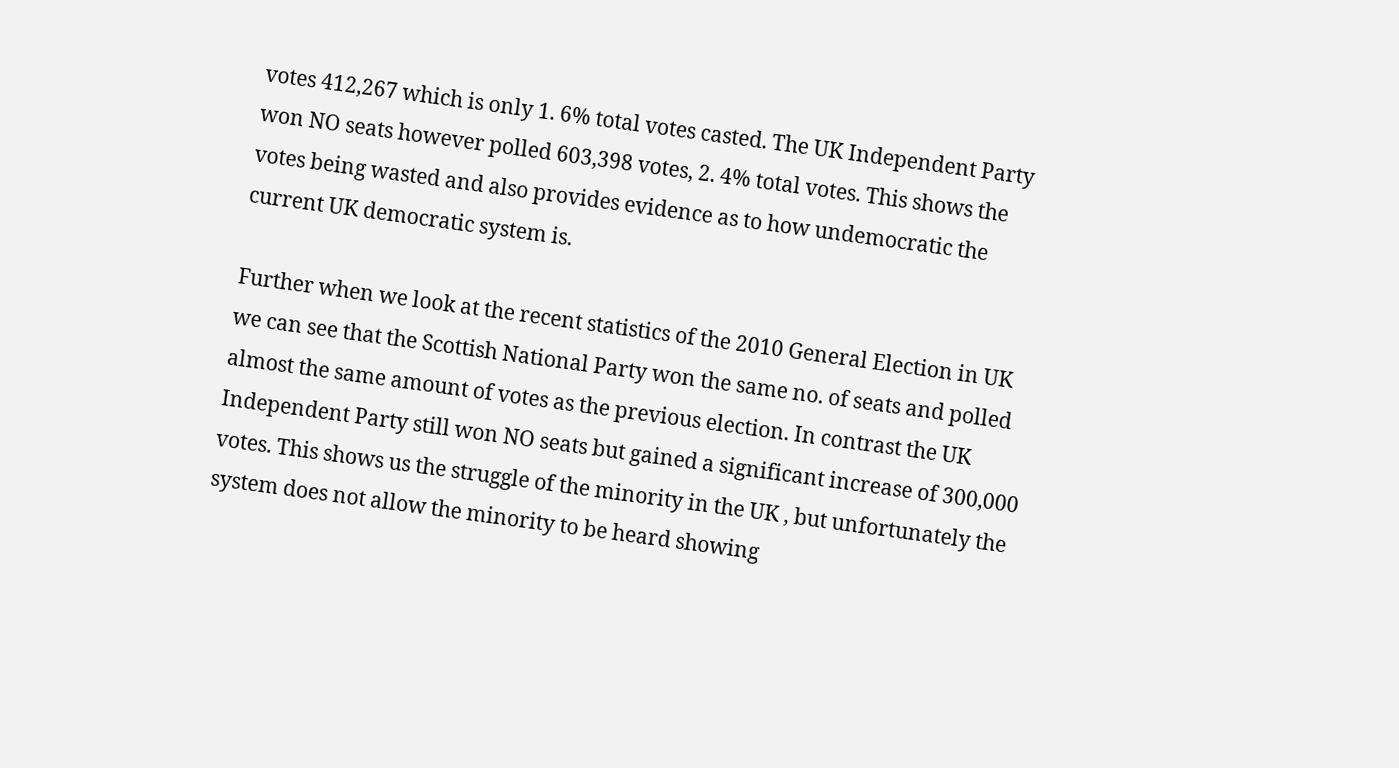votes 412,267 which is only 1. 6% total votes casted. The UK Independent Party won NO seats however polled 603,398 votes, 2. 4% total votes. This shows the votes being wasted and also provides evidence as to how undemocratic the current UK democratic system is.

Further when we look at the recent statistics of the 2010 General Election in UK we can see that the Scottish National Party won the same no. of seats and polled almost the same amount of votes as the previous election. In contrast the UK Independent Party still won NO seats but gained a significant increase of 300,000 votes. This shows us the struggle of the minority in the UK , but unfortunately the system does not allow the minority to be heard showing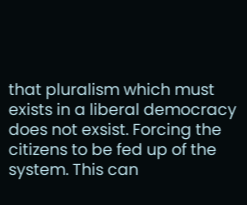that pluralism which must exists in a liberal democracy does not exsist. Forcing the citizens to be fed up of the system. This can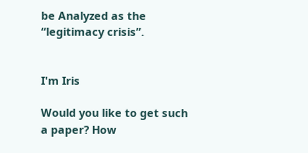be Analyzed as the “legitimacy crisis”.


I'm Iris

Would you like to get such a paper? How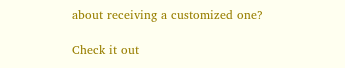about receiving a customized one?

Check it out